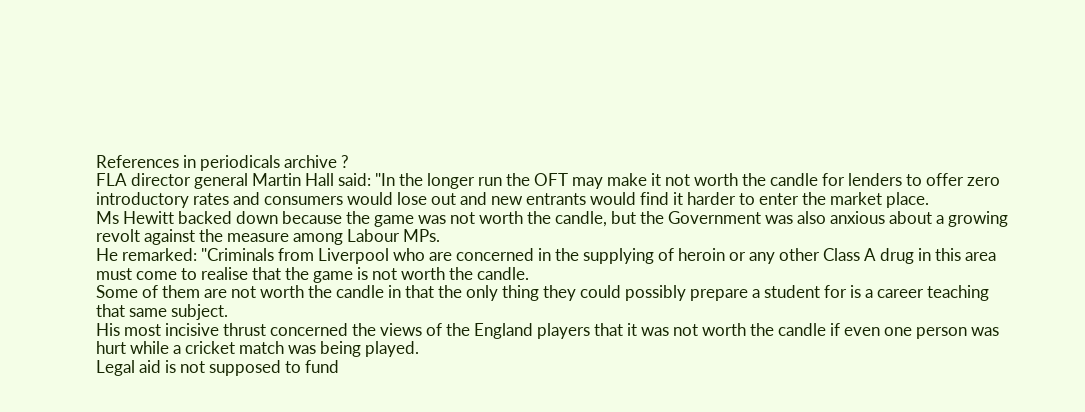References in periodicals archive ?
FLA director general Martin Hall said: "In the longer run the OFT may make it not worth the candle for lenders to offer zero introductory rates and consumers would lose out and new entrants would find it harder to enter the market place.
Ms Hewitt backed down because the game was not worth the candle, but the Government was also anxious about a growing revolt against the measure among Labour MPs.
He remarked: "Criminals from Liverpool who are concerned in the supplying of heroin or any other Class A drug in this area must come to realise that the game is not worth the candle.
Some of them are not worth the candle in that the only thing they could possibly prepare a student for is a career teaching that same subject.
His most incisive thrust concerned the views of the England players that it was not worth the candle if even one person was hurt while a cricket match was being played.
Legal aid is not supposed to fund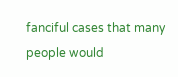fanciful cases that many people would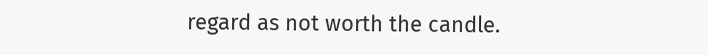regard as not worth the candle.